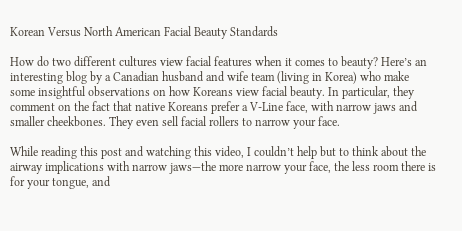Korean Versus North American Facial Beauty Standards

How do two different cultures view facial features when it comes to beauty? Here’s an interesting blog by a Canadian husband and wife team (living in Korea) who make some insightful observations on how Koreans view facial beauty. In particular, they comment on the fact that native Koreans prefer a V-Line face, with narrow jaws and smaller cheekbones. They even sell facial rollers to narrow your face.

While reading this post and watching this video, I couldn’t help but to think about the airway implications with narrow jaws—the more narrow your face, the less room there is for your tongue, and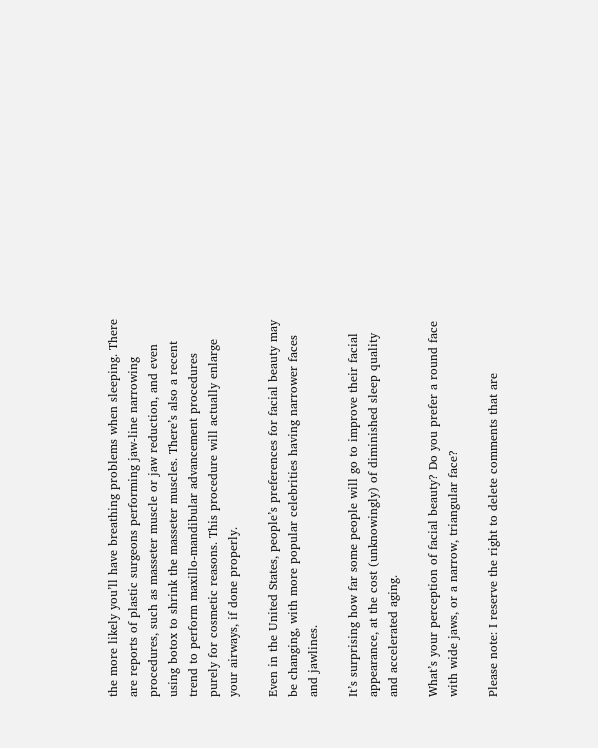the more likely you’ll have breathing problems when sleeping. There are reports of plastic surgeons performing jaw-line narrowing procedures, such as masseter muscle or jaw reduction, and even using botox to shrink the masseter muscles. There’s also a recent trend to perform maxillo-mandibular advancement procedures purely for cosmetic reasons. This procedure will actually enlarge your airways, if done properly.

Even in the United States, people’s preferences for facial beauty may be changing, with more popular celebrities having narrower faces and jawlines.

It’s surprising how far some people will go to improve their facial appearance, at the cost (unknowingly) of diminished sleep quality and accelerated aging.

What’s your perception of facial beauty? Do you prefer a round face with wide jaws, or a narrow, triangular face?

Please note: I reserve the right to delete comments that are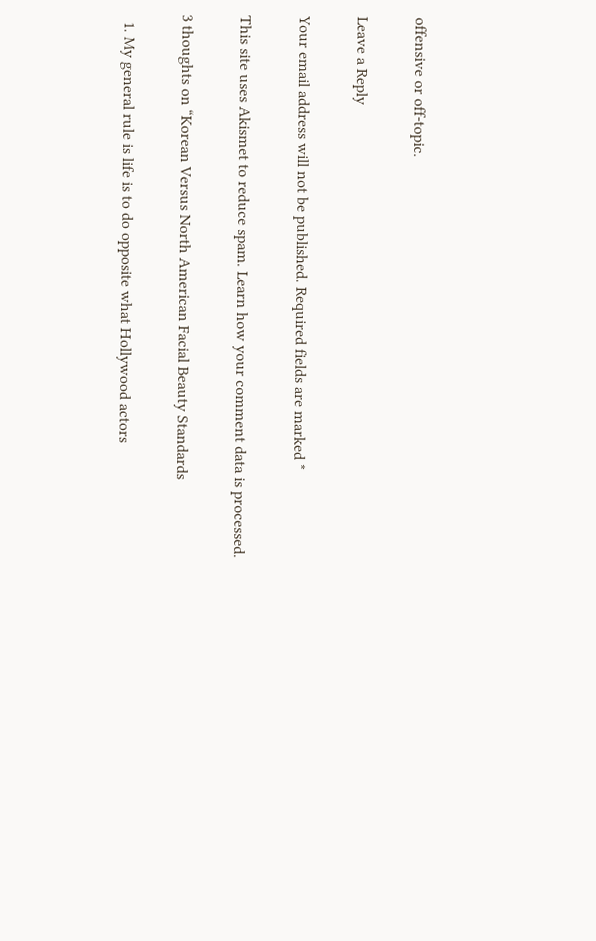offensive or off-topic.

Leave a Reply

Your email address will not be published. Required fields are marked *

This site uses Akismet to reduce spam. Learn how your comment data is processed.

3 thoughts on “Korean Versus North American Facial Beauty Standards

  1. My general rule is life is to do opposite what Hollywood actors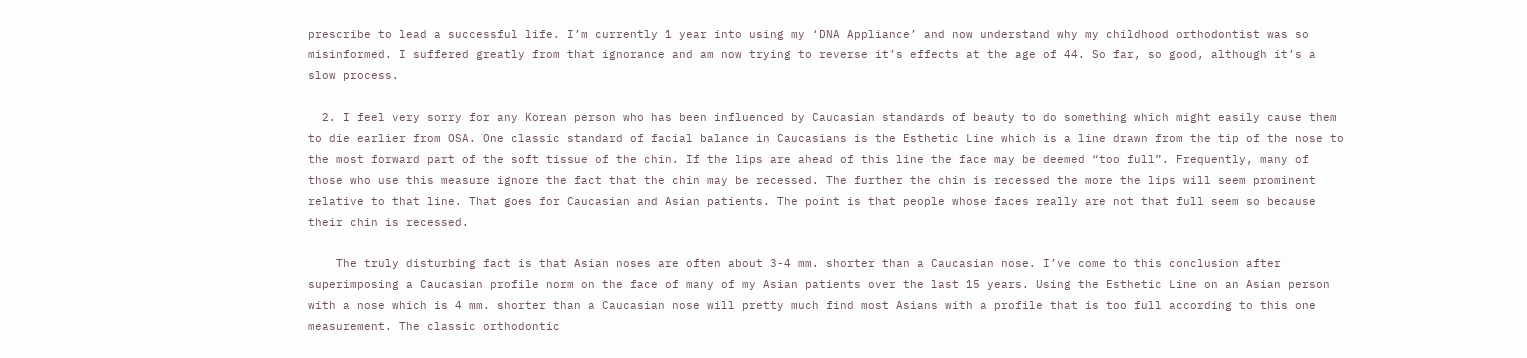prescribe to lead a successful life. I’m currently 1 year into using my ‘DNA Appliance’ and now understand why my childhood orthodontist was so misinformed. I suffered greatly from that ignorance and am now trying to reverse it’s effects at the age of 44. So far, so good, although it’s a slow process.

  2. I feel very sorry for any Korean person who has been influenced by Caucasian standards of beauty to do something which might easily cause them to die earlier from OSA. One classic standard of facial balance in Caucasians is the Esthetic Line which is a line drawn from the tip of the nose to the most forward part of the soft tissue of the chin. If the lips are ahead of this line the face may be deemed “too full”. Frequently, many of those who use this measure ignore the fact that the chin may be recessed. The further the chin is recessed the more the lips will seem prominent relative to that line. That goes for Caucasian and Asian patients. The point is that people whose faces really are not that full seem so because their chin is recessed.

    The truly disturbing fact is that Asian noses are often about 3-4 mm. shorter than a Caucasian nose. I’ve come to this conclusion after superimposing a Caucasian profile norm on the face of many of my Asian patients over the last 15 years. Using the Esthetic Line on an Asian person with a nose which is 4 mm. shorter than a Caucasian nose will pretty much find most Asians with a profile that is too full according to this one measurement. The classic orthodontic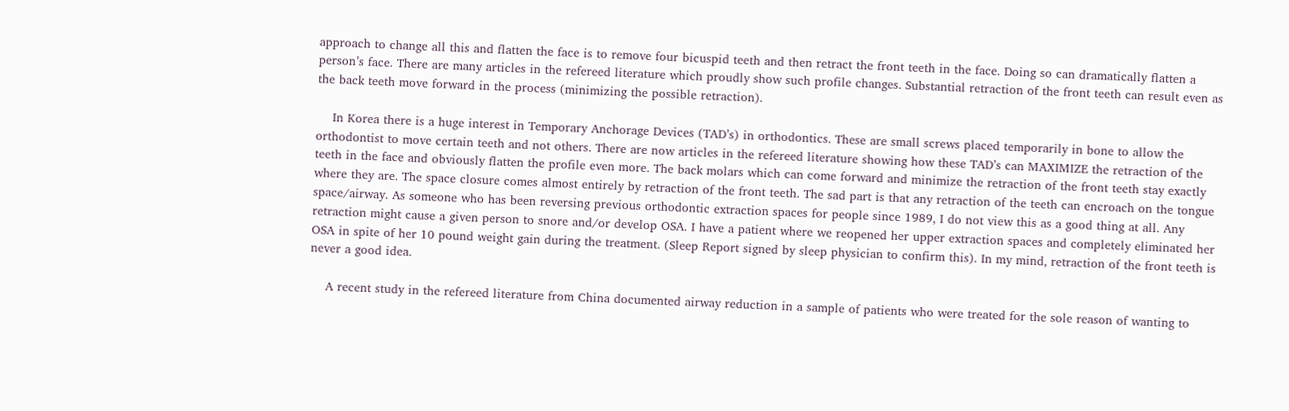approach to change all this and flatten the face is to remove four bicuspid teeth and then retract the front teeth in the face. Doing so can dramatically flatten a person’s face. There are many articles in the refereed literature which proudly show such profile changes. Substantial retraction of the front teeth can result even as the back teeth move forward in the process (minimizing the possible retraction).

    In Korea there is a huge interest in Temporary Anchorage Devices (TAD’s) in orthodontics. These are small screws placed temporarily in bone to allow the orthodontist to move certain teeth and not others. There are now articles in the refereed literature showing how these TAD’s can MAXIMIZE the retraction of the teeth in the face and obviously flatten the profile even more. The back molars which can come forward and minimize the retraction of the front teeth stay exactly where they are. The space closure comes almost entirely by retraction of the front teeth. The sad part is that any retraction of the teeth can encroach on the tongue space/airway. As someone who has been reversing previous orthodontic extraction spaces for people since 1989, I do not view this as a good thing at all. Any retraction might cause a given person to snore and/or develop OSA. I have a patient where we reopened her upper extraction spaces and completely eliminated her OSA in spite of her 10 pound weight gain during the treatment. (Sleep Report signed by sleep physician to confirm this). In my mind, retraction of the front teeth is never a good idea.

    A recent study in the refereed literature from China documented airway reduction in a sample of patients who were treated for the sole reason of wanting to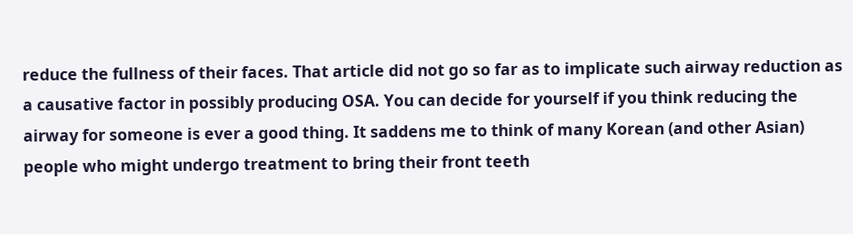reduce the fullness of their faces. That article did not go so far as to implicate such airway reduction as a causative factor in possibly producing OSA. You can decide for yourself if you think reducing the airway for someone is ever a good thing. It saddens me to think of many Korean (and other Asian) people who might undergo treatment to bring their front teeth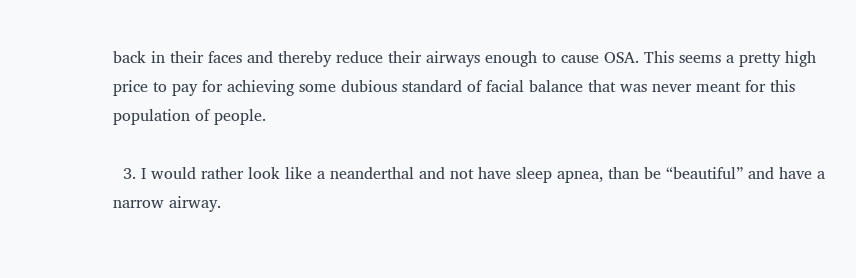back in their faces and thereby reduce their airways enough to cause OSA. This seems a pretty high price to pay for achieving some dubious standard of facial balance that was never meant for this population of people.

  3. I would rather look like a neanderthal and not have sleep apnea, than be “beautiful” and have a narrow airway.